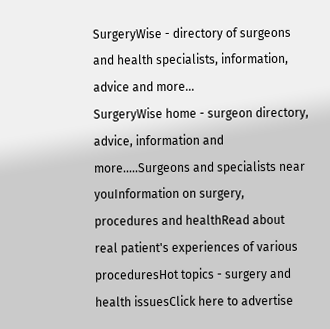SurgeryWise - directory of surgeons and health specialists, information, advice and more...
SurgeryWise home - surgeon directory, advice, information and more.....Surgeons and specialists near youInformation on surgery, procedures and healthRead about real patient's experiences of various proceduresHot topics - surgery and health issuesClick here to advertise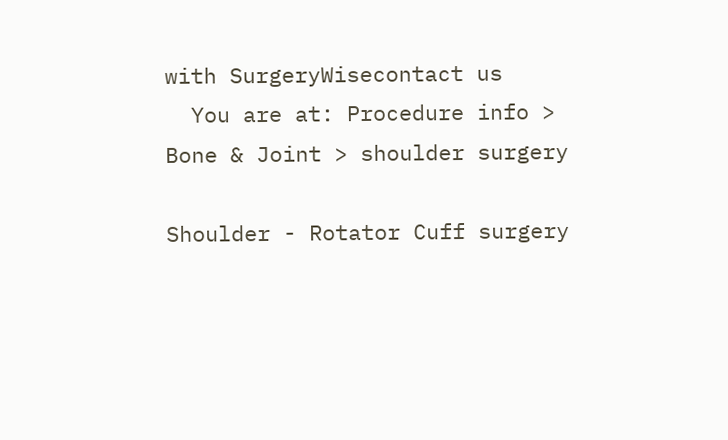with SurgeryWisecontact us
  You are at: Procedure info > Bone & Joint > shoulder surgery

Shoulder - Rotator Cuff surgery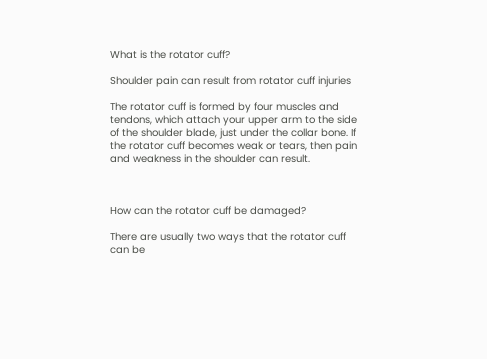What is the rotator cuff?

Shoulder pain can result from rotator cuff injuries

The rotator cuff is formed by four muscles and tendons, which attach your upper arm to the side of the shoulder blade, just under the collar bone. If the rotator cuff becomes weak or tears, then pain and weakness in the shoulder can result.



How can the rotator cuff be damaged?

There are usually two ways that the rotator cuff can be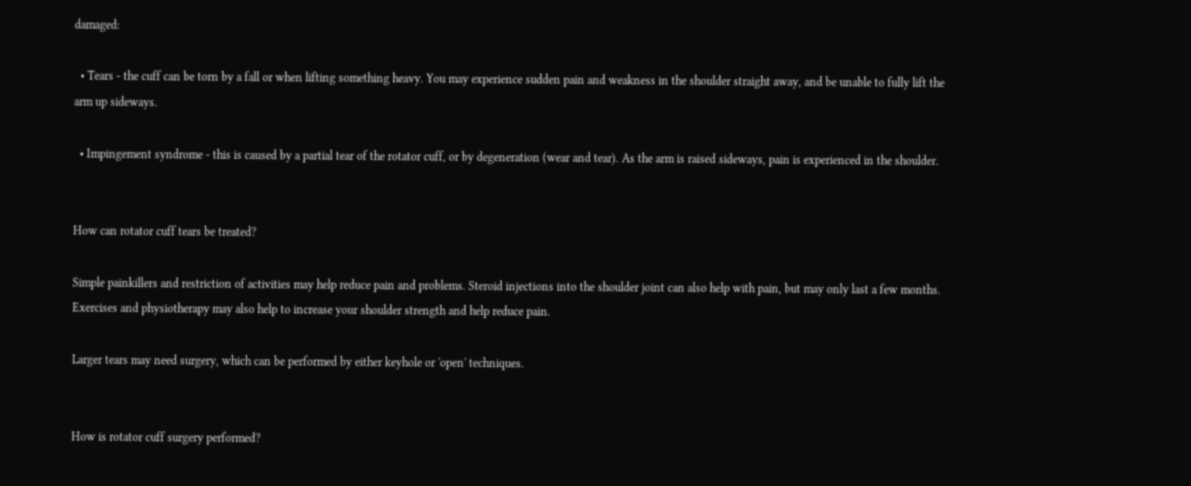damaged:

  • Tears - the cuff can be torn by a fall or when lifting something heavy. You may experience sudden pain and weakness in the shoulder straight away, and be unable to fully lift the arm up sideways.

  • Impingement syndrome - this is caused by a partial tear of the rotator cuff, or by degeneration (wear and tear). As the arm is raised sideways, pain is experienced in the shoulder.


How can rotator cuff tears be treated?

Simple painkillers and restriction of activities may help reduce pain and problems. Steroid injections into the shoulder joint can also help with pain, but may only last a few months. Exercises and physiotherapy may also help to increase your shoulder strength and help reduce pain.

Larger tears may need surgery, which can be performed by either keyhole or 'open' techniques.


How is rotator cuff surgery performed?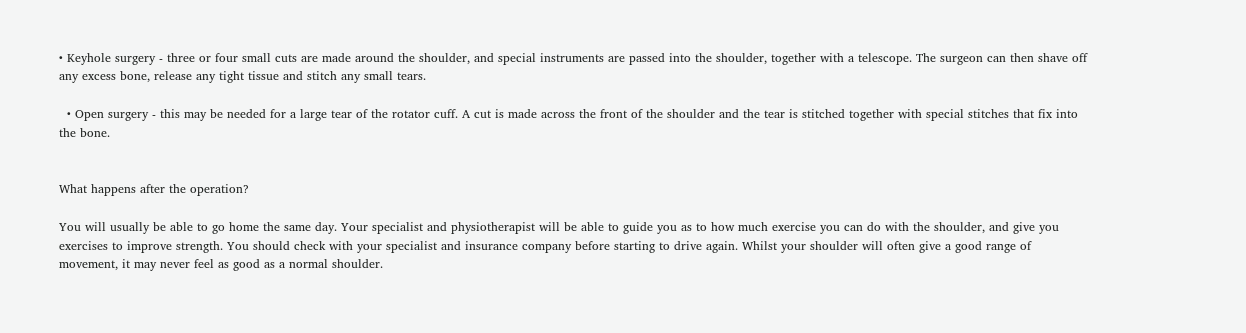• Keyhole surgery - three or four small cuts are made around the shoulder, and special instruments are passed into the shoulder, together with a telescope. The surgeon can then shave off any excess bone, release any tight tissue and stitch any small tears.

  • Open surgery - this may be needed for a large tear of the rotator cuff. A cut is made across the front of the shoulder and the tear is stitched together with special stitches that fix into the bone.


What happens after the operation?

You will usually be able to go home the same day. Your specialist and physiotherapist will be able to guide you as to how much exercise you can do with the shoulder, and give you exercises to improve strength. You should check with your specialist and insurance company before starting to drive again. Whilst your shoulder will often give a good range of movement, it may never feel as good as a normal shoulder.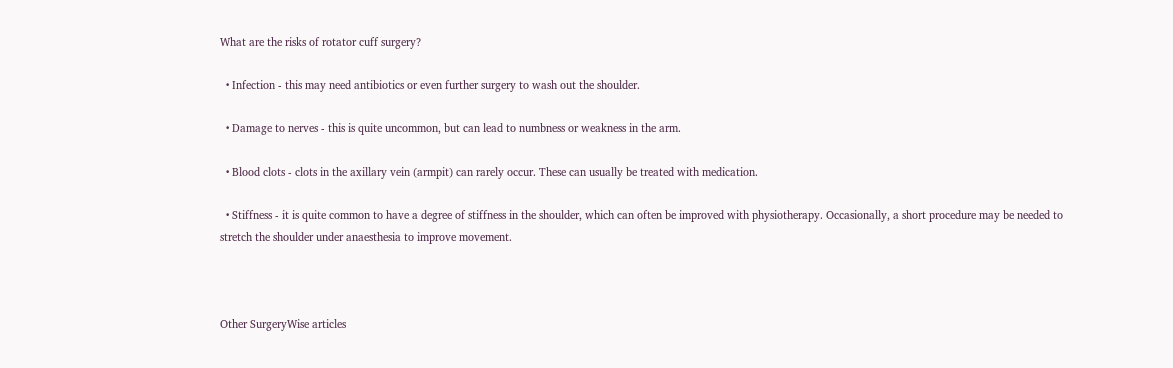What are the risks of rotator cuff surgery?

  • Infection - this may need antibiotics or even further surgery to wash out the shoulder.

  • Damage to nerves - this is quite uncommon, but can lead to numbness or weakness in the arm.

  • Blood clots - clots in the axillary vein (armpit) can rarely occur. These can usually be treated with medication.

  • Stiffness - it is quite common to have a degree of stiffness in the shoulder, which can often be improved with physiotherapy. Occasionally, a short procedure may be needed to stretch the shoulder under anaesthesia to improve movement.



Other SurgeryWise articles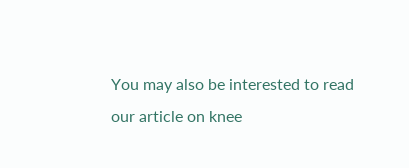You may also be interested to read our article on knee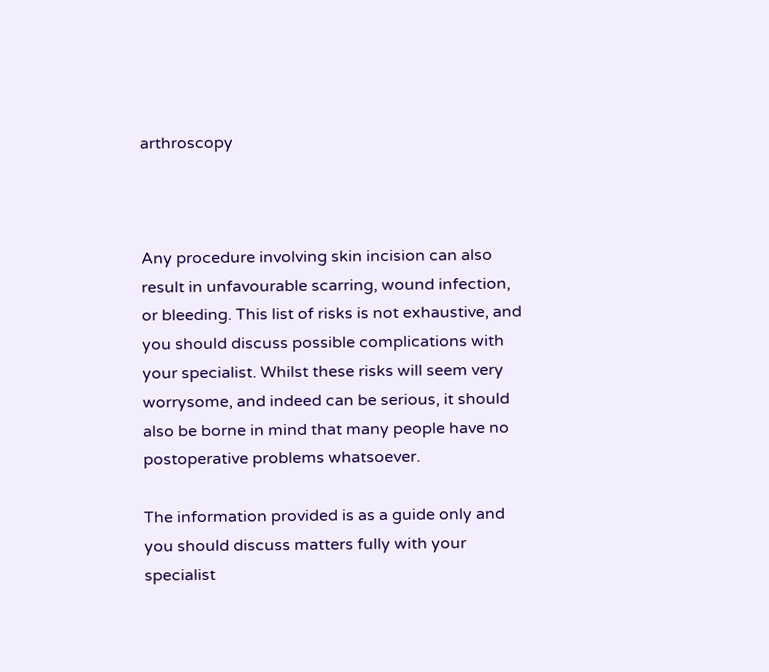arthroscopy



Any procedure involving skin incision can also result in unfavourable scarring, wound infection, or bleeding. This list of risks is not exhaustive, and you should discuss possible complications with your specialist. Whilst these risks will seem very worrysome, and indeed can be serious, it should also be borne in mind that many people have no postoperative problems whatsoever.

The information provided is as a guide only and you should discuss matters fully with your specialist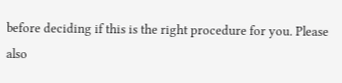before deciding if this is the right procedure for you. Please also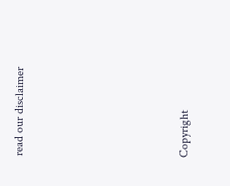read our disclaimer






Copyright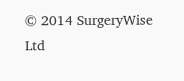© 2014 SurgeryWise Ltd